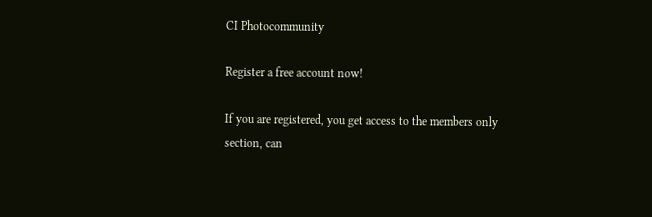CI Photocommunity

Register a free account now!

If you are registered, you get access to the members only section, can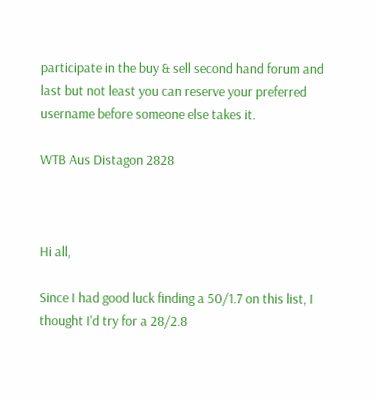participate in the buy & sell second hand forum and last but not least you can reserve your preferred username before someone else takes it.

WTB Aus Distagon 2828



Hi all,

Since I had good luck finding a 50/1.7 on this list, I thought I'd try for a 28/2.8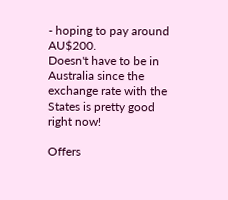- hoping to pay around AU$200.
Doesn't have to be in Australia since the exchange rate with the States is pretty good right now!

Offers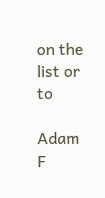on the list or to

Adam F